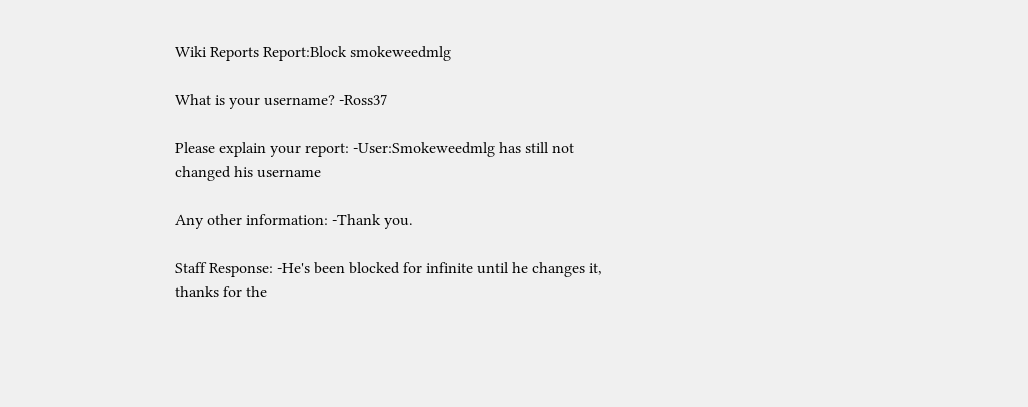Wiki Reports Report:Block smokeweedmlg

What is your username? -Ross37

Please explain your report: -User:Smokeweedmlg has still not changed his username

Any other information: -Thank you.

Staff Response: -He's been blocked for infinite until he changes it, thanks for the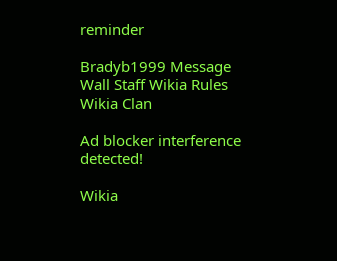reminder

Bradyb1999 Message Wall Staff Wikia Rules Wikia Clan

Ad blocker interference detected!

Wikia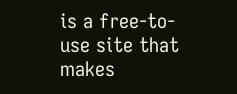is a free-to-use site that makes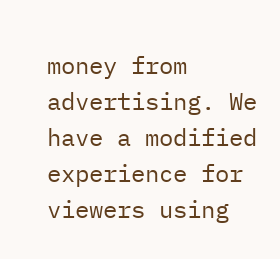money from advertising. We have a modified experience for viewers using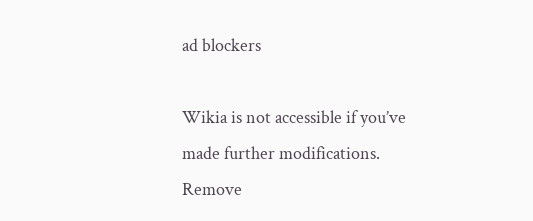ad blockers

Wikia is not accessible if you’ve made further modifications. Remove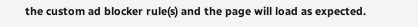the custom ad blocker rule(s) and the page will load as expected.